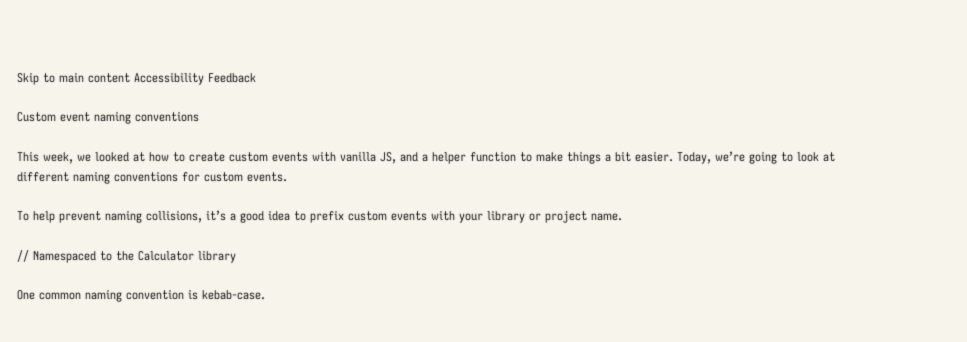Skip to main content Accessibility Feedback

Custom event naming conventions

This week, we looked at how to create custom events with vanilla JS, and a helper function to make things a bit easier. Today, we’re going to look at different naming conventions for custom events.

To help prevent naming collisions, it’s a good idea to prefix custom events with your library or project name.

// Namespaced to the Calculator library

One common naming convention is kebab-case.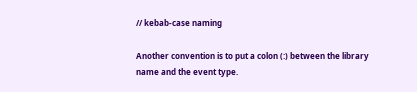// kebab-case naming

Another convention is to put a colon (:) between the library name and the event type.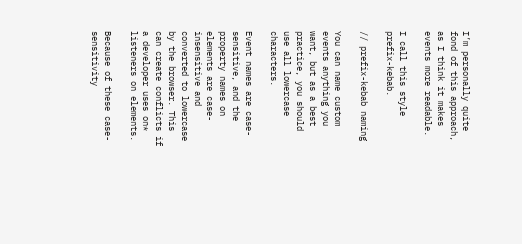I’m personally quite fond of this approach, as I think it makes events more readable.

I call this style prefix-kebab.

// prefix-kebab naming

You can name custom events anything you want, but as a best practice, you should use all lowercase characters.

Event names are case-sensitive, and the property names on elements are case-insensitive and converted to lowercase by the browser. This can create conflicts if a developer uses on* listeners on elements.

Because of these case-sensitivity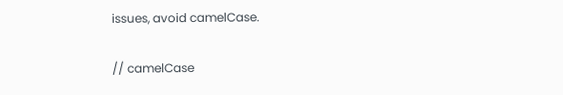issues, avoid camelCase.

// camelCase